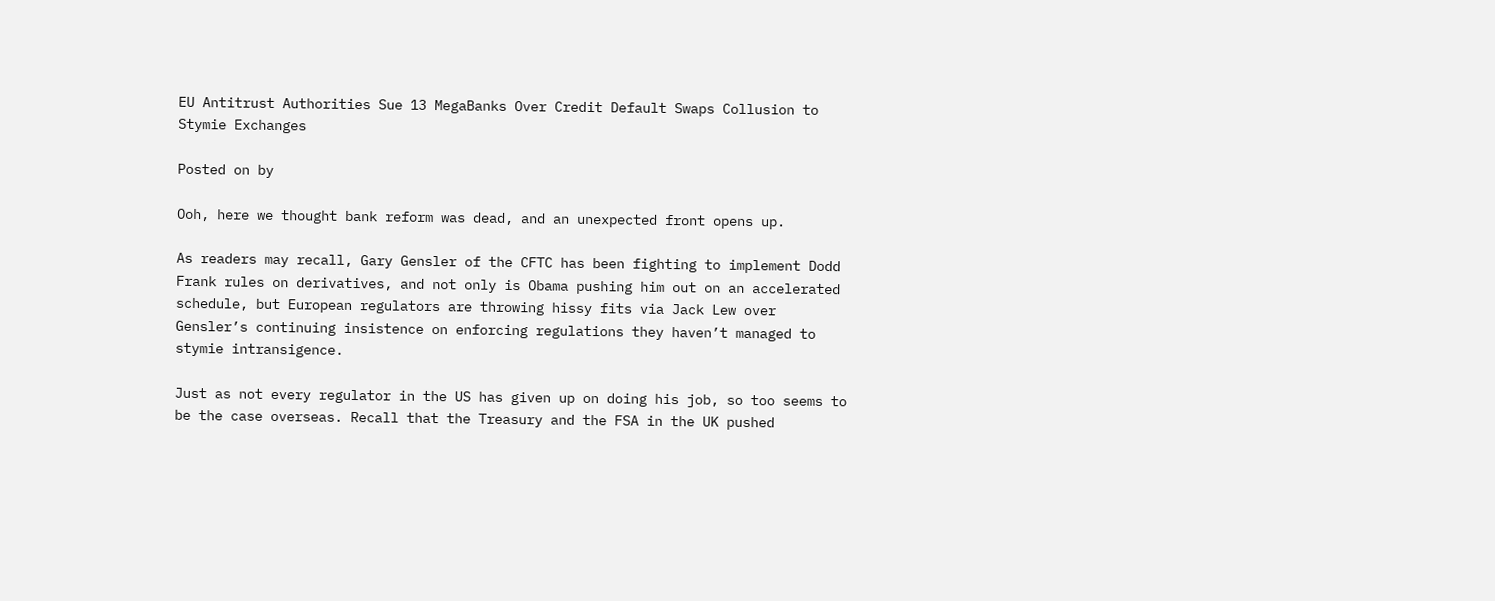EU Antitrust Authorities Sue 13 MegaBanks Over Credit Default Swaps Collusion to Stymie Exchanges

Posted on by

Ooh, here we thought bank reform was dead, and an unexpected front opens up.

As readers may recall, Gary Gensler of the CFTC has been fighting to implement Dodd Frank rules on derivatives, and not only is Obama pushing him out on an accelerated schedule, but European regulators are throwing hissy fits via Jack Lew over Gensler’s continuing insistence on enforcing regulations they haven’t managed to stymie intransigence.

Just as not every regulator in the US has given up on doing his job, so too seems to be the case overseas. Recall that the Treasury and the FSA in the UK pushed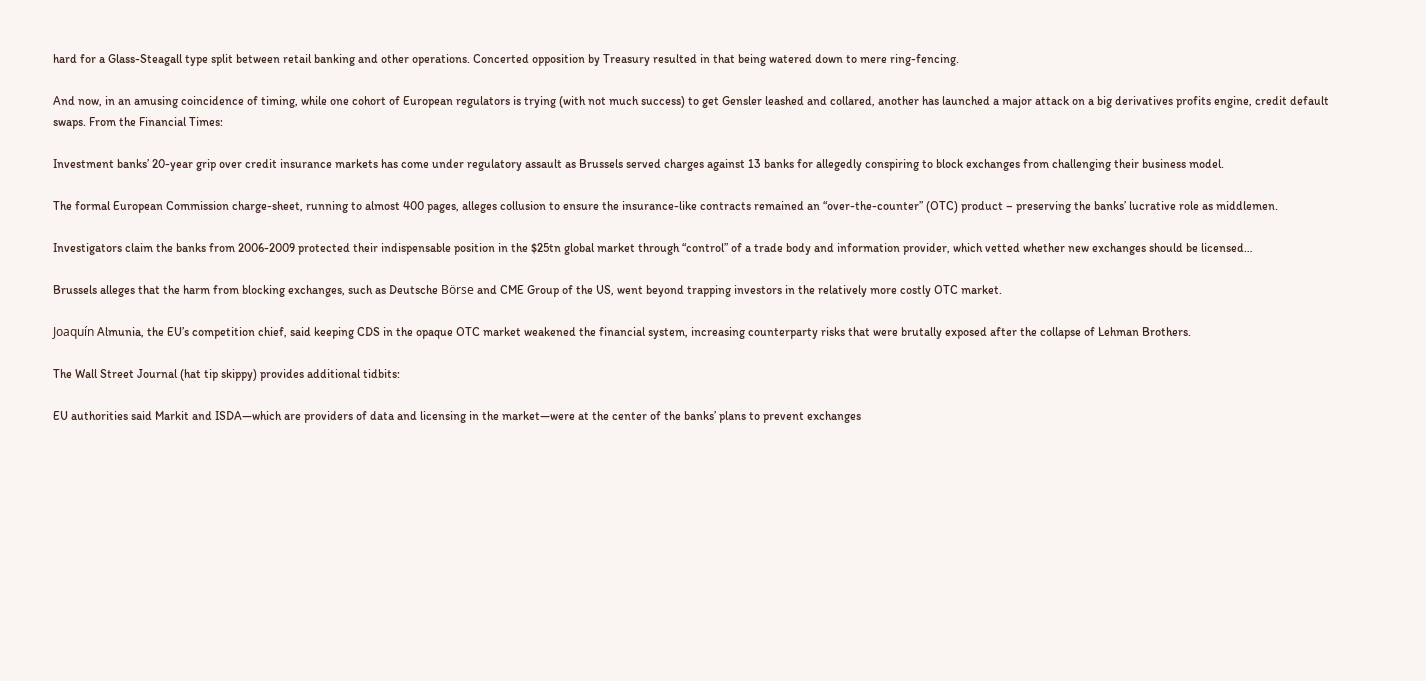hard for a Glass-Steagall type split between retail banking and other operations. Concerted opposition by Treasury resulted in that being watered down to mere ring-fencing.

And now, in an amusing coincidence of timing, while one cohort of European regulators is trying (with not much success) to get Gensler leashed and collared, another has launched a major attack on a big derivatives profits engine, credit default swaps. From the Financial Times:

Investment banks’ 20-year grip over credit insurance markets has come under regulatory assault as Brussels served charges against 13 banks for allegedly conspiring to block exchanges from challenging their business model.

The formal European Commission charge-sheet, running to almost 400 pages, alleges collusion to ensure the insurance-like contracts remained an “over-the-counter” (OTC) product – preserving the banks’ lucrative role as middlemen.

Investigators claim the banks from 2006-2009 protected their indispensable position in the $25tn global market through “control” of a trade body and information provider, which vetted whether new exchanges should be licensed…

Brussels alleges that the harm from blocking exchanges, such as Deutsche Börse and CME Group of the US, went beyond trapping investors in the relatively more costly OTC market.

Joaquín Almunia, the EU’s competition chief, said keeping CDS in the opaque OTC market weakened the financial system, increasing counterparty risks that were brutally exposed after the collapse of Lehman Brothers.

The Wall Street Journal (hat tip skippy) provides additional tidbits:

EU authorities said Markit and ISDA—which are providers of data and licensing in the market—were at the center of the banks’ plans to prevent exchanges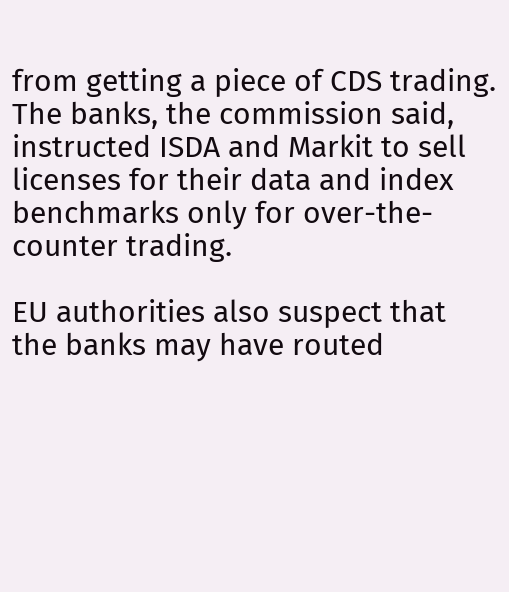from getting a piece of CDS trading. The banks, the commission said, instructed ISDA and Markit to sell licenses for their data and index benchmarks only for over-the-counter trading.

EU authorities also suspect that the banks may have routed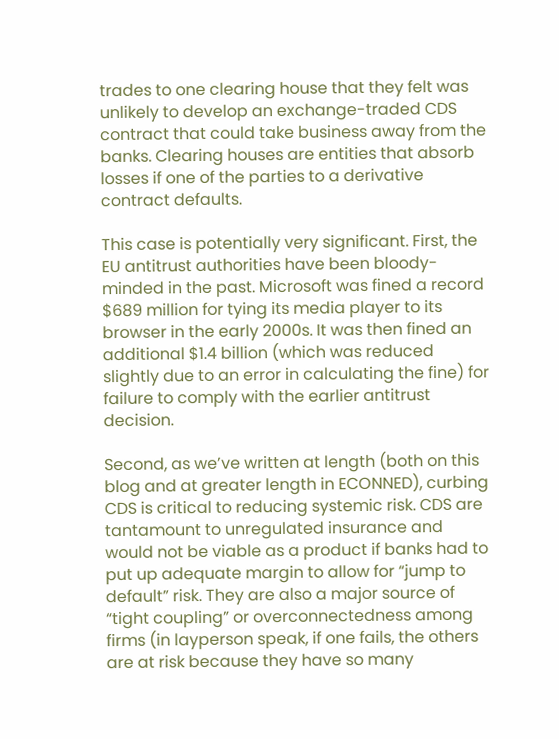trades to one clearing house that they felt was unlikely to develop an exchange-traded CDS contract that could take business away from the banks. Clearing houses are entities that absorb losses if one of the parties to a derivative contract defaults.

This case is potentially very significant. First, the EU antitrust authorities have been bloody-minded in the past. Microsoft was fined a record $689 million for tying its media player to its browser in the early 2000s. It was then fined an additional $1.4 billion (which was reduced slightly due to an error in calculating the fine) for failure to comply with the earlier antitrust decision.

Second, as we’ve written at length (both on this blog and at greater length in ECONNED), curbing CDS is critical to reducing systemic risk. CDS are tantamount to unregulated insurance and would not be viable as a product if banks had to put up adequate margin to allow for “jump to default” risk. They are also a major source of “tight coupling” or overconnectedness among firms (in layperson speak, if one fails, the others are at risk because they have so many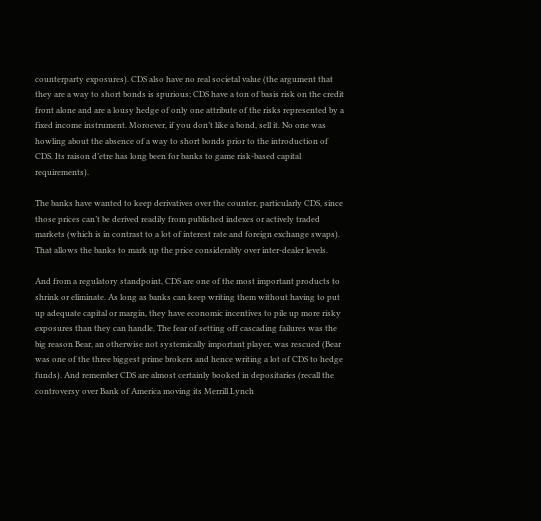counterparty exposures). CDS also have no real societal value (the argument that they are a way to short bonds is spurious; CDS have a ton of basis risk on the credit front alone and are a lousy hedge of only one attribute of the risks represented by a fixed income instrument. Moroever, if you don’t like a bond, sell it. No one was howling about the absence of a way to short bonds prior to the introduction of CDS. Its raison d’etre has long been for banks to game risk-based capital requirements).

The banks have wanted to keep derivatives over the counter, particularly CDS, since those prices can’t be derived readily from published indexes or actively traded markets (which is in contrast to a lot of interest rate and foreign exchange swaps). That allows the banks to mark up the price considerably over inter-dealer levels.

And from a regulatory standpoint, CDS are one of the most important products to shrink or eliminate. As long as banks can keep writing them without having to put up adequate capital or margin, they have economic incentives to pile up more risky exposures than they can handle. The fear of setting off cascading failures was the big reason Bear, an otherwise not systemically important player, was rescued (Bear was one of the three biggest prime brokers and hence writing a lot of CDS to hedge funds). And remember CDS are almost certainly booked in depositaries (recall the controversy over Bank of America moving its Merrill Lynch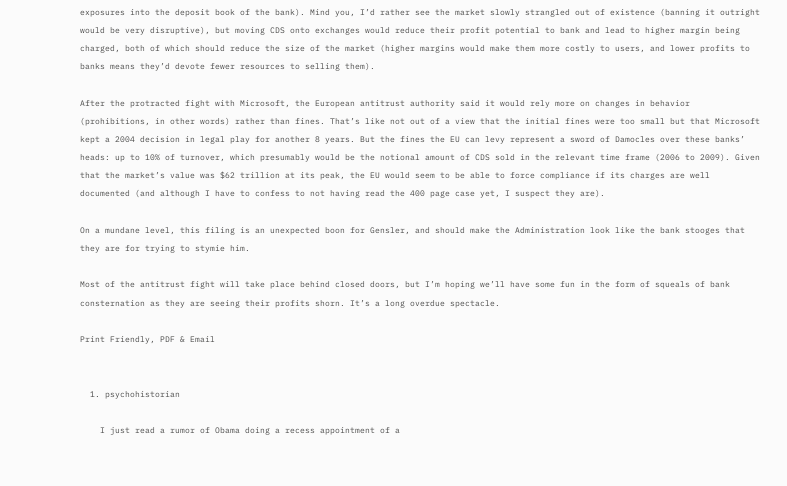exposures into the deposit book of the bank). Mind you, I’d rather see the market slowly strangled out of existence (banning it outright would be very disruptive), but moving CDS onto exchanges would reduce their profit potential to bank and lead to higher margin being charged, both of which should reduce the size of the market (higher margins would make them more costly to users, and lower profits to banks means they’d devote fewer resources to selling them).

After the protracted fight with Microsoft, the European antitrust authority said it would rely more on changes in behavior (prohibitions, in other words) rather than fines. That’s like not out of a view that the initial fines were too small but that Microsoft kept a 2004 decision in legal play for another 8 years. But the fines the EU can levy represent a sword of Damocles over these banks’ heads: up to 10% of turnover, which presumably would be the notional amount of CDS sold in the relevant time frame (2006 to 2009). Given that the market’s value was $62 trillion at its peak, the EU would seem to be able to force compliance if its charges are well documented (and although I have to confess to not having read the 400 page case yet, I suspect they are).

On a mundane level, this filing is an unexpected boon for Gensler, and should make the Administration look like the bank stooges that they are for trying to stymie him.

Most of the antitrust fight will take place behind closed doors, but I’m hoping we’ll have some fun in the form of squeals of bank consternation as they are seeing their profits shorn. It’s a long overdue spectacle.

Print Friendly, PDF & Email


  1. psychohistorian

    I just read a rumor of Obama doing a recess appointment of a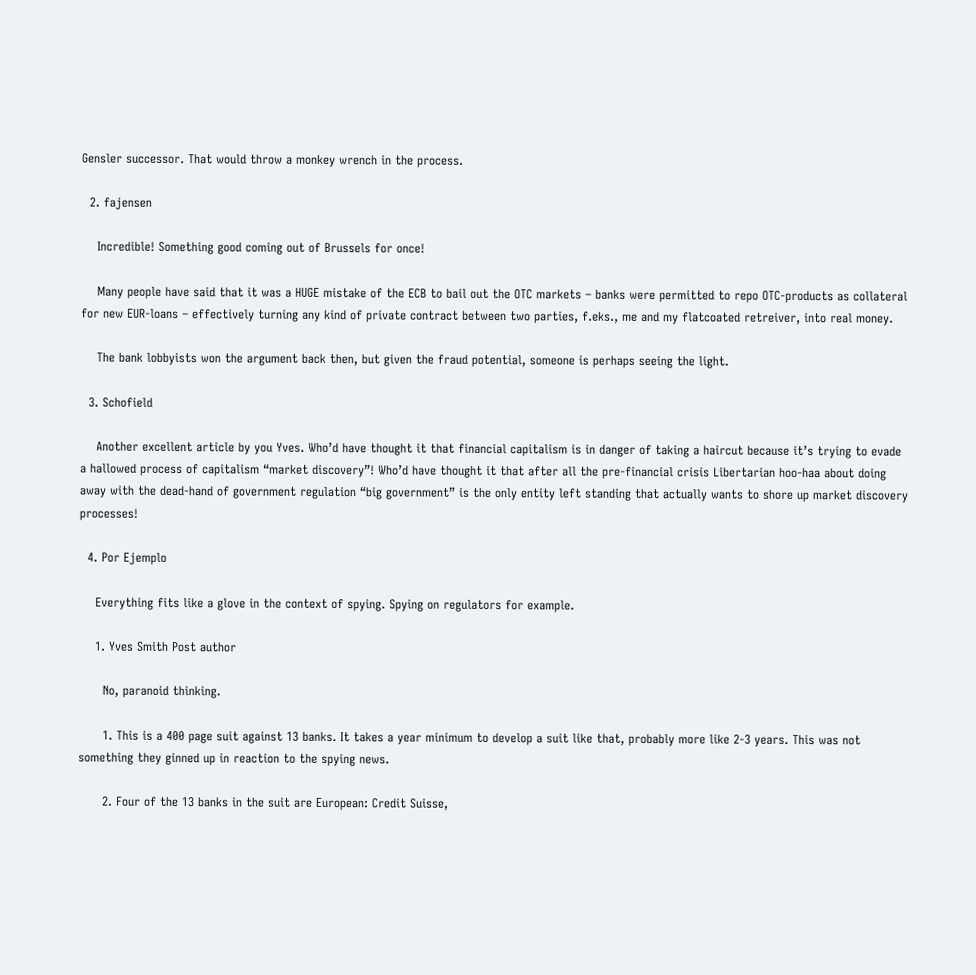Gensler successor. That would throw a monkey wrench in the process.

  2. fajensen

    Incredible! Something good coming out of Brussels for once!

    Many people have said that it was a HUGE mistake of the ECB to bail out the OTC markets – banks were permitted to repo OTC-products as collateral for new EUR-loans – effectively turning any kind of private contract between two parties, f.eks., me and my flatcoated retreiver, into real money.

    The bank lobbyists won the argument back then, but given the fraud potential, someone is perhaps seeing the light.

  3. Schofield

    Another excellent article by you Yves. Who’d have thought it that financial capitalism is in danger of taking a haircut because it’s trying to evade a hallowed process of capitalism “market discovery”! Who’d have thought it that after all the pre-financial crisis Libertarian hoo-haa about doing away with the dead-hand of government regulation “big government” is the only entity left standing that actually wants to shore up market discovery processes!

  4. Por Ejemplo

    Everything fits like a glove in the context of spying. Spying on regulators for example.

    1. Yves Smith Post author

      No, paranoid thinking.

      1. This is a 400 page suit against 13 banks. It takes a year minimum to develop a suit like that, probably more like 2-3 years. This was not something they ginned up in reaction to the spying news.

      2. Four of the 13 banks in the suit are European: Credit Suisse,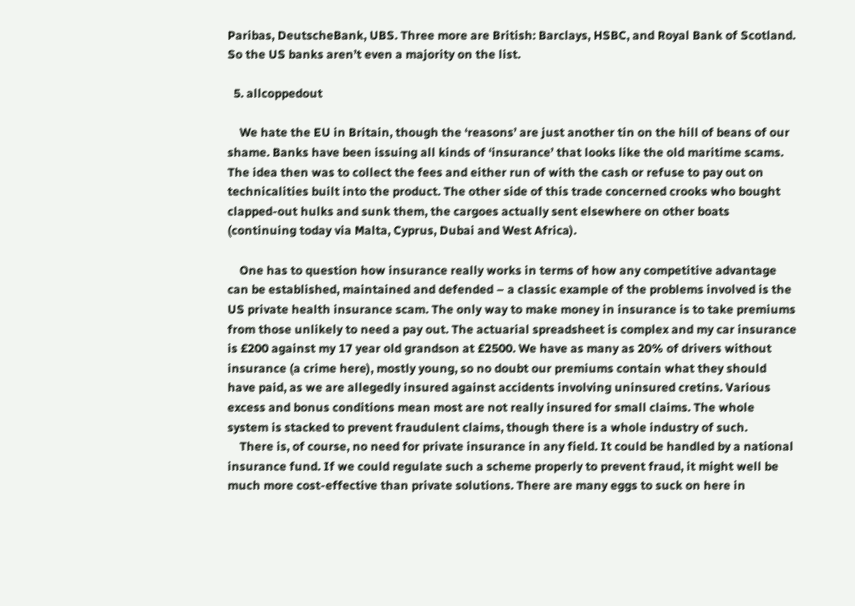Paribas, DeutscheBank, UBS. Three more are British: Barclays, HSBC, and Royal Bank of Scotland. So the US banks aren’t even a majority on the list.

  5. allcoppedout

    We hate the EU in Britain, though the ‘reasons’ are just another tin on the hill of beans of our shame. Banks have been issuing all kinds of ‘insurance’ that looks like the old maritime scams. The idea then was to collect the fees and either run of with the cash or refuse to pay out on technicalities built into the product. The other side of this trade concerned crooks who bought clapped-out hulks and sunk them, the cargoes actually sent elsewhere on other boats (continuing today via Malta, Cyprus, Dubai and West Africa).

    One has to question how insurance really works in terms of how any competitive advantage can be established, maintained and defended – a classic example of the problems involved is the US private health insurance scam. The only way to make money in insurance is to take premiums from those unlikely to need a pay out. The actuarial spreadsheet is complex and my car insurance is £200 against my 17 year old grandson at £2500. We have as many as 20% of drivers without insurance (a crime here), mostly young, so no doubt our premiums contain what they should have paid, as we are allegedly insured against accidents involving uninsured cretins. Various excess and bonus conditions mean most are not really insured for small claims. The whole system is stacked to prevent fraudulent claims, though there is a whole industry of such.
    There is, of course, no need for private insurance in any field. It could be handled by a national insurance fund. If we could regulate such a scheme properly to prevent fraud, it might well be much more cost-effective than private solutions. There are many eggs to suck on here in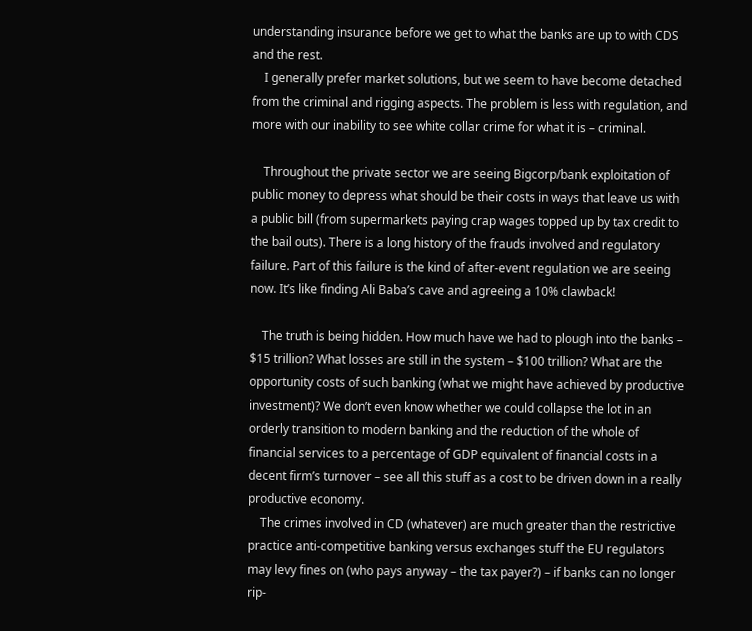understanding insurance before we get to what the banks are up to with CDS and the rest.
    I generally prefer market solutions, but we seem to have become detached from the criminal and rigging aspects. The problem is less with regulation, and more with our inability to see white collar crime for what it is – criminal.

    Throughout the private sector we are seeing Bigcorp/bank exploitation of public money to depress what should be their costs in ways that leave us with a public bill (from supermarkets paying crap wages topped up by tax credit to the bail outs). There is a long history of the frauds involved and regulatory failure. Part of this failure is the kind of after-event regulation we are seeing now. It’s like finding Ali Baba’s cave and agreeing a 10% clawback!

    The truth is being hidden. How much have we had to plough into the banks – $15 trillion? What losses are still in the system – $100 trillion? What are the opportunity costs of such banking (what we might have achieved by productive investment)? We don’t even know whether we could collapse the lot in an orderly transition to modern banking and the reduction of the whole of financial services to a percentage of GDP equivalent of financial costs in a decent firm’s turnover – see all this stuff as a cost to be driven down in a really productive economy.
    The crimes involved in CD (whatever) are much greater than the restrictive practice anti-competitive banking versus exchanges stuff the EU regulators may levy fines on (who pays anyway – the tax payer?) – if banks can no longer rip-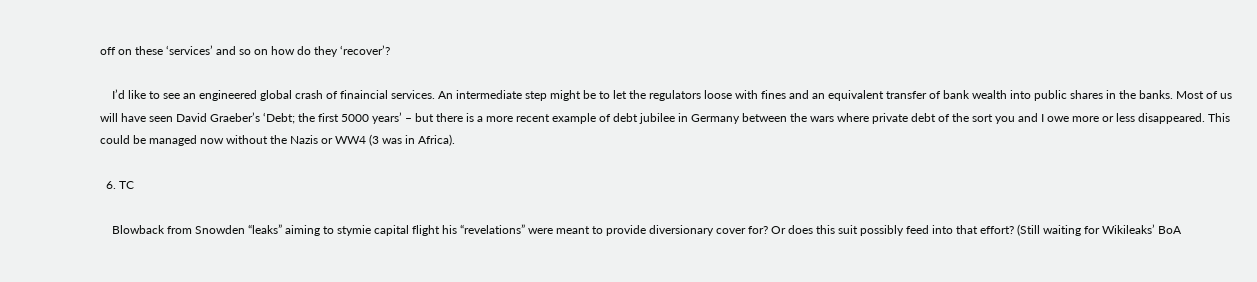off on these ‘services’ and so on how do they ‘recover’?

    I’d like to see an engineered global crash of finaincial services. An intermediate step might be to let the regulators loose with fines and an equivalent transfer of bank wealth into public shares in the banks. Most of us will have seen David Graeber’s ‘Debt; the first 5000 years’ – but there is a more recent example of debt jubilee in Germany between the wars where private debt of the sort you and I owe more or less disappeared. This could be managed now without the Nazis or WW4 (3 was in Africa).

  6. TC

    Blowback from Snowden “leaks” aiming to stymie capital flight his “revelations” were meant to provide diversionary cover for? Or does this suit possibly feed into that effort? (Still waiting for Wikileaks’ BoA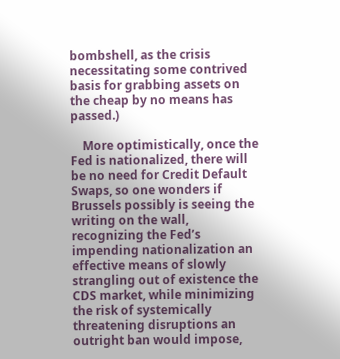bombshell, as the crisis necessitating some contrived basis for grabbing assets on the cheap by no means has passed.)

    More optimistically, once the Fed is nationalized, there will be no need for Credit Default Swaps, so one wonders if Brussels possibly is seeing the writing on the wall, recognizing the Fed’s impending nationalization an effective means of slowly strangling out of existence the CDS market, while minimizing the risk of systemically threatening disruptions an outright ban would impose,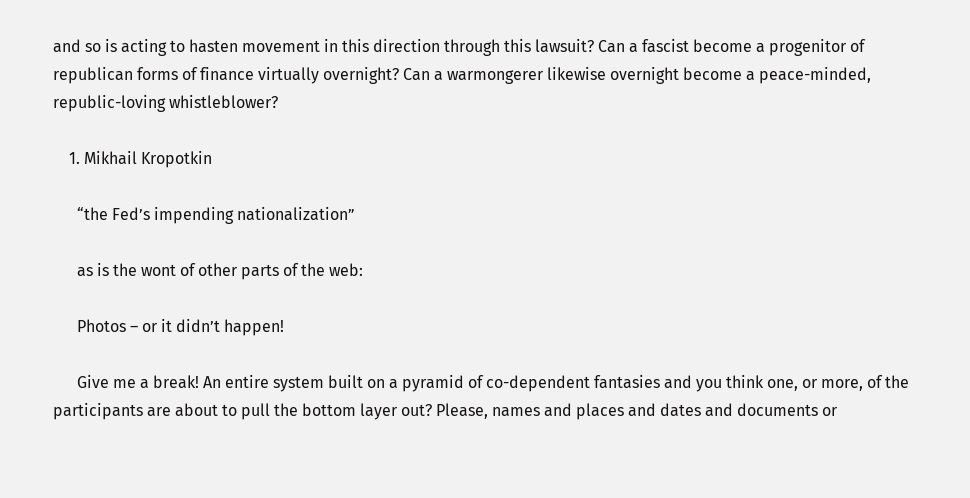and so is acting to hasten movement in this direction through this lawsuit? Can a fascist become a progenitor of republican forms of finance virtually overnight? Can a warmongerer likewise overnight become a peace-minded, republic-loving whistleblower?

    1. Mikhail Kropotkin

      “the Fed’s impending nationalization”

      as is the wont of other parts of the web:

      Photos – or it didn’t happen!

      Give me a break! An entire system built on a pyramid of co-dependent fantasies and you think one, or more, of the participants are about to pull the bottom layer out? Please, names and places and dates and documents or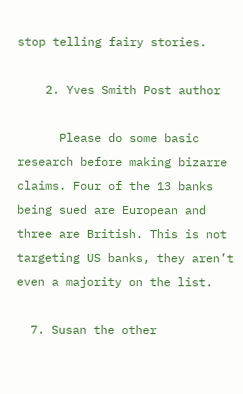stop telling fairy stories.

    2. Yves Smith Post author

      Please do some basic research before making bizarre claims. Four of the 13 banks being sued are European and three are British. This is not targeting US banks, they aren’t even a majority on the list.

  7. Susan the other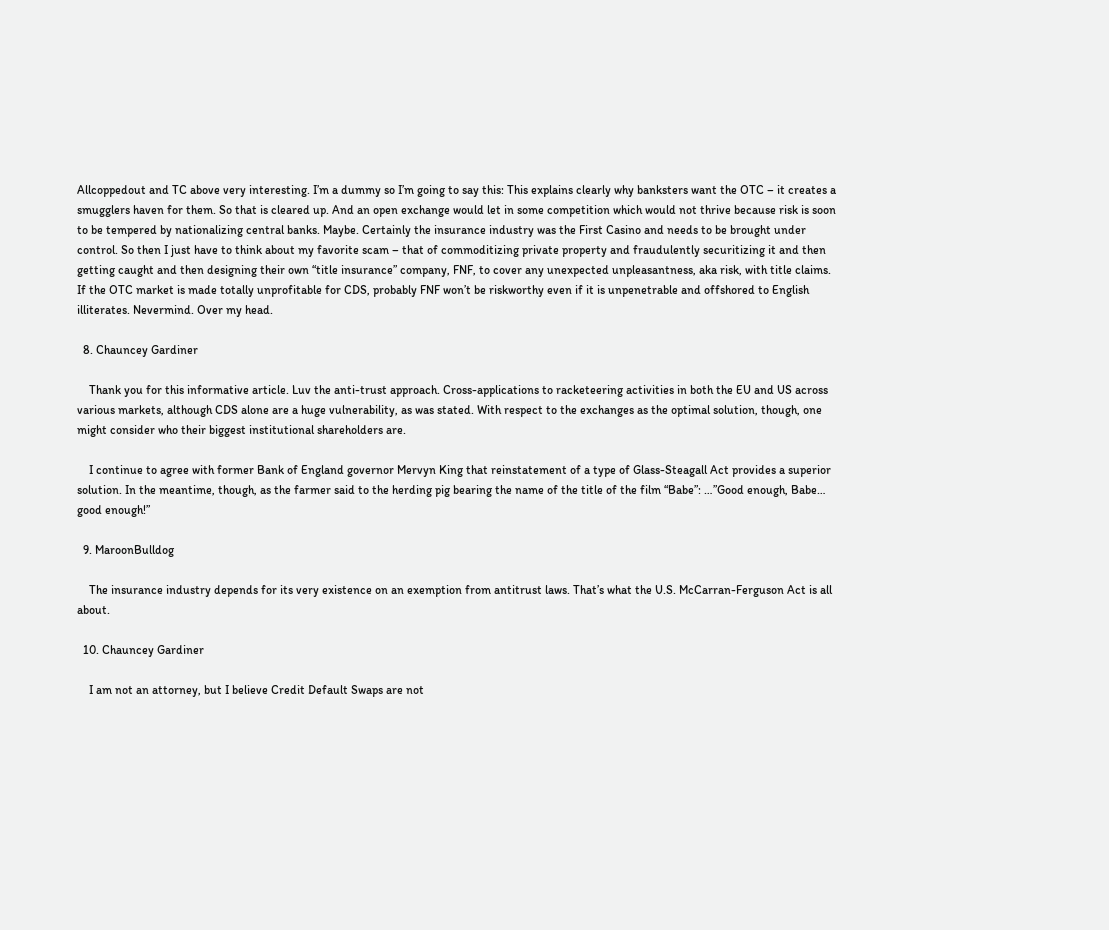Allcoppedout and TC above very interesting. I’m a dummy so I’m going to say this: This explains clearly why banksters want the OTC – it creates a smugglers haven for them. So that is cleared up. And an open exchange would let in some competition which would not thrive because risk is soon to be tempered by nationalizing central banks. Maybe. Certainly the insurance industry was the First Casino and needs to be brought under control. So then I just have to think about my favorite scam – that of commoditizing private property and fraudulently securitizing it and then getting caught and then designing their own “title insurance” company, FNF, to cover any unexpected unpleasantness, aka risk, with title claims. If the OTC market is made totally unprofitable for CDS, probably FNF won’t be riskworthy even if it is unpenetrable and offshored to English illiterates. Nevermind. Over my head.

  8. Chauncey Gardiner

    Thank you for this informative article. Luv the anti-trust approach. Cross-applications to racketeering activities in both the EU and US across various markets, although CDS alone are a huge vulnerability, as was stated. With respect to the exchanges as the optimal solution, though, one might consider who their biggest institutional shareholders are.

    I continue to agree with former Bank of England governor Mervyn King that reinstatement of a type of Glass-Steagall Act provides a superior solution. In the meantime, though, as the farmer said to the herding pig bearing the name of the title of the film “Babe”: …”Good enough, Babe… good enough!”

  9. MaroonBulldog

    The insurance industry depends for its very existence on an exemption from antitrust laws. That’s what the U.S. McCarran-Ferguson Act is all about.

  10. Chauncey Gardiner

    I am not an attorney, but I believe Credit Default Swaps are not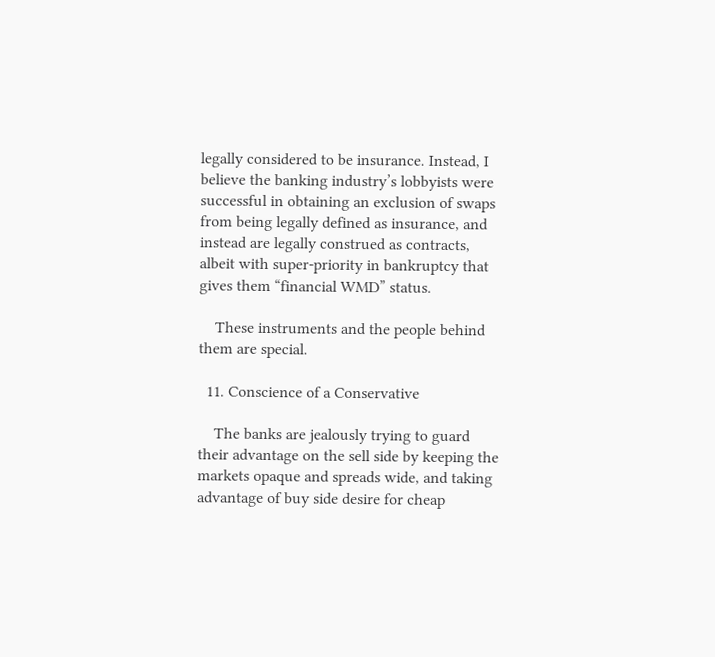legally considered to be insurance. Instead, I believe the banking industry’s lobbyists were successful in obtaining an exclusion of swaps from being legally defined as insurance, and instead are legally construed as contracts, albeit with super-priority in bankruptcy that gives them “financial WMD” status.

    These instruments and the people behind them are special.

  11. Conscience of a Conservative

    The banks are jealously trying to guard their advantage on the sell side by keeping the markets opaque and spreads wide, and taking advantage of buy side desire for cheap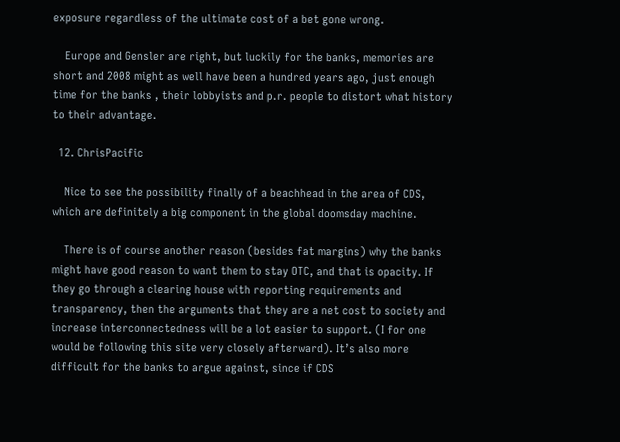exposure regardless of the ultimate cost of a bet gone wrong.

    Europe and Gensler are right, but luckily for the banks, memories are short and 2008 might as well have been a hundred years ago, just enough time for the banks , their lobbyists and p.r. people to distort what history to their advantage.

  12. ChrisPacific

    Nice to see the possibility finally of a beachhead in the area of CDS, which are definitely a big component in the global doomsday machine.

    There is of course another reason (besides fat margins) why the banks might have good reason to want them to stay OTC, and that is opacity. If they go through a clearing house with reporting requirements and transparency, then the arguments that they are a net cost to society and increase interconnectedness will be a lot easier to support. (I for one would be following this site very closely afterward). It’s also more difficult for the banks to argue against, since if CDS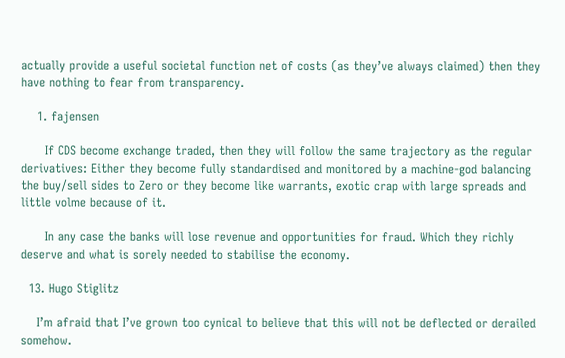actually provide a useful societal function net of costs (as they’ve always claimed) then they have nothing to fear from transparency.

    1. fajensen

      If CDS become exchange traded, then they will follow the same trajectory as the regular derivatives: Either they become fully standardised and monitored by a machine-god balancing the buy/sell sides to Zero or they become like warrants, exotic crap with large spreads and little volme because of it.

      In any case the banks will lose revenue and opportunities for fraud. Which they richly deserve and what is sorely needed to stabilise the economy.

  13. Hugo Stiglitz

    I’m afraid that I’ve grown too cynical to believe that this will not be deflected or derailed somehow.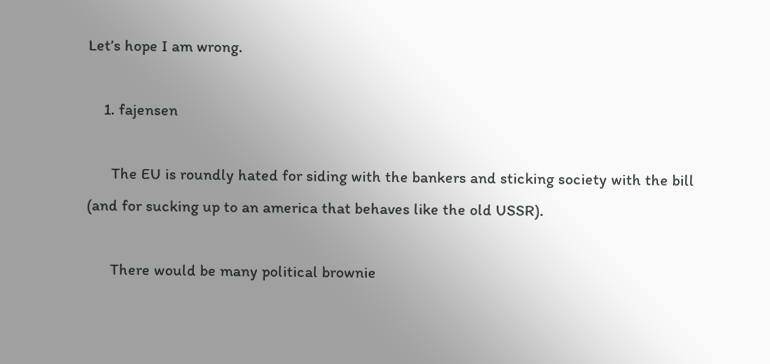Let’s hope I am wrong.

    1. fajensen

      The EU is roundly hated for siding with the bankers and sticking society with the bill (and for sucking up to an america that behaves like the old USSR).

      There would be many political brownie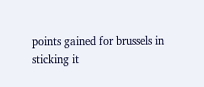points gained for brussels in sticking it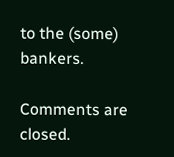to the (some) bankers.

Comments are closed.